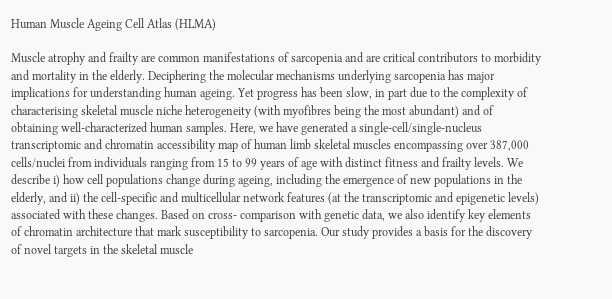Human Muscle Ageing Cell Atlas (HLMA)

Muscle atrophy and frailty are common manifestations of sarcopenia and are critical contributors to morbidity and mortality in the elderly. Deciphering the molecular mechanisms underlying sarcopenia has major implications for understanding human ageing. Yet progress has been slow, in part due to the complexity of characterising skeletal muscle niche heterogeneity (with myofibres being the most abundant) and of obtaining well-characterized human samples. Here, we have generated a single-cell/single-nucleus transcriptomic and chromatin accessibility map of human limb skeletal muscles encompassing over 387,000 cells/nuclei from individuals ranging from 15 to 99 years of age with distinct fitness and frailty levels. We describe i) how cell populations change during ageing, including the emergence of new populations in the elderly, and ii) the cell-specific and multicellular network features (at the transcriptomic and epigenetic levels) associated with these changes. Based on cross- comparison with genetic data, we also identify key elements of chromatin architecture that mark susceptibility to sarcopenia. Our study provides a basis for the discovery of novel targets in the skeletal muscle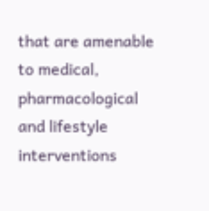that are amenable to medical, pharmacological and lifestyle interventions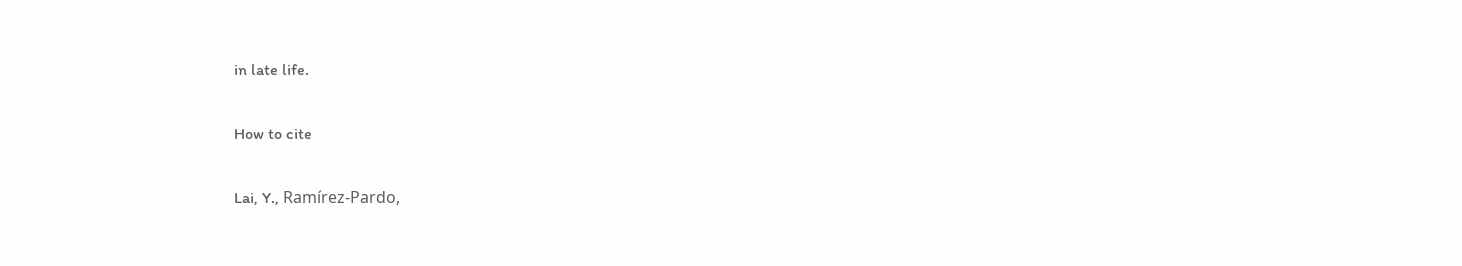in late life.

How to cite

Lai, Y., Ramírez-Pardo,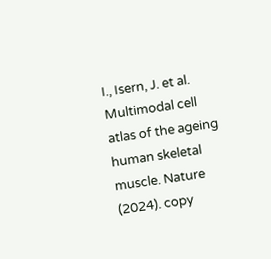I., Isern, J. et al. Multimodal cell atlas of the ageing human skeletal muscle. Nature (2024). copy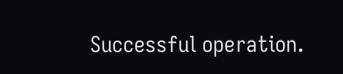Successful operation.